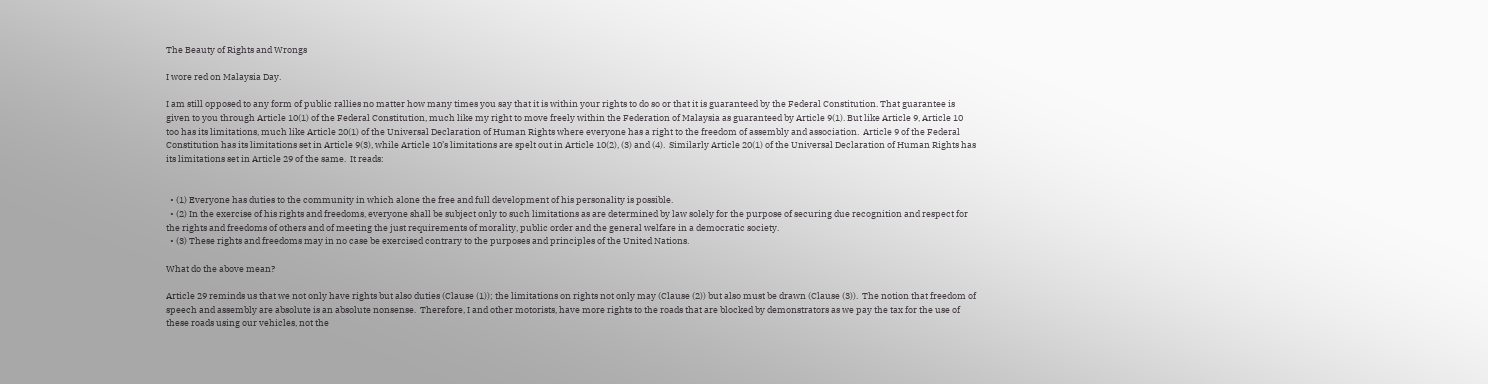The Beauty of Rights and Wrongs

I wore red on Malaysia Day.

I am still opposed to any form of public rallies no matter how many times you say that it is within your rights to do so or that it is guaranteed by the Federal Constitution. That guarantee is given to you through Article 10(1) of the Federal Constitution, much like my right to move freely within the Federation of Malaysia as guaranteed by Article 9(1). But like Article 9, Article 10 too has its limitations, much like Article 20(1) of the Universal Declaration of Human Rights where everyone has a right to the freedom of assembly and association.  Article 9 of the Federal Constitution has its limitations set in Article 9(3), while Article 10’s limitations are spelt out in Article 10(2), (3) and (4).  Similarly Article 20(1) of the Universal Declaration of Human Rights has its limitations set in Article 29 of the same.  It reads:


  • (1) Everyone has duties to the community in which alone the free and full development of his personality is possible.
  • (2) In the exercise of his rights and freedoms, everyone shall be subject only to such limitations as are determined by law solely for the purpose of securing due recognition and respect for the rights and freedoms of others and of meeting the just requirements of morality, public order and the general welfare in a democratic society.
  • (3) These rights and freedoms may in no case be exercised contrary to the purposes and principles of the United Nations.

What do the above mean?

Article 29 reminds us that we not only have rights but also duties (Clause (1)); the limitations on rights not only may (Clause (2)) but also must be drawn (Clause (3)).  The notion that freedom of speech and assembly are absolute is an absolute nonsense.  Therefore, I and other motorists, have more rights to the roads that are blocked by demonstrators as we pay the tax for the use of these roads using our vehicles, not the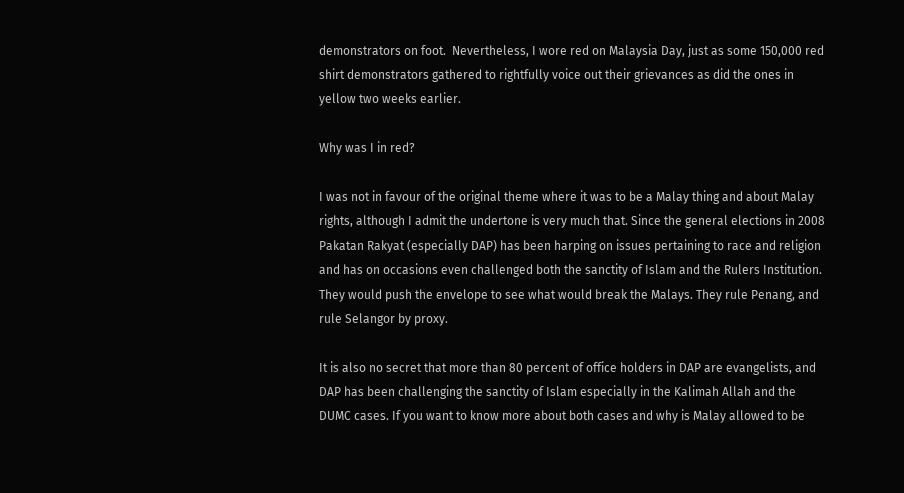demonstrators on foot.  Nevertheless, I wore red on Malaysia Day, just as some 150,000 red shirt demonstrators gathered to rightfully voice out their grievances as did the ones in yellow two weeks earlier.

Why was I in red?

I was not in favour of the original theme where it was to be a Malay thing and about Malay rights, although I admit the undertone is very much that. Since the general elections in 2008 Pakatan Rakyat (especially DAP) has been harping on issues pertaining to race and religion and has on occasions even challenged both the sanctity of Islam and the Rulers Institution. They would push the envelope to see what would break the Malays. They rule Penang, and rule Selangor by proxy.

It is also no secret that more than 80 percent of office holders in DAP are evangelists, and DAP has been challenging the sanctity of Islam especially in the Kalimah Allah and the DUMC cases. If you want to know more about both cases and why is Malay allowed to be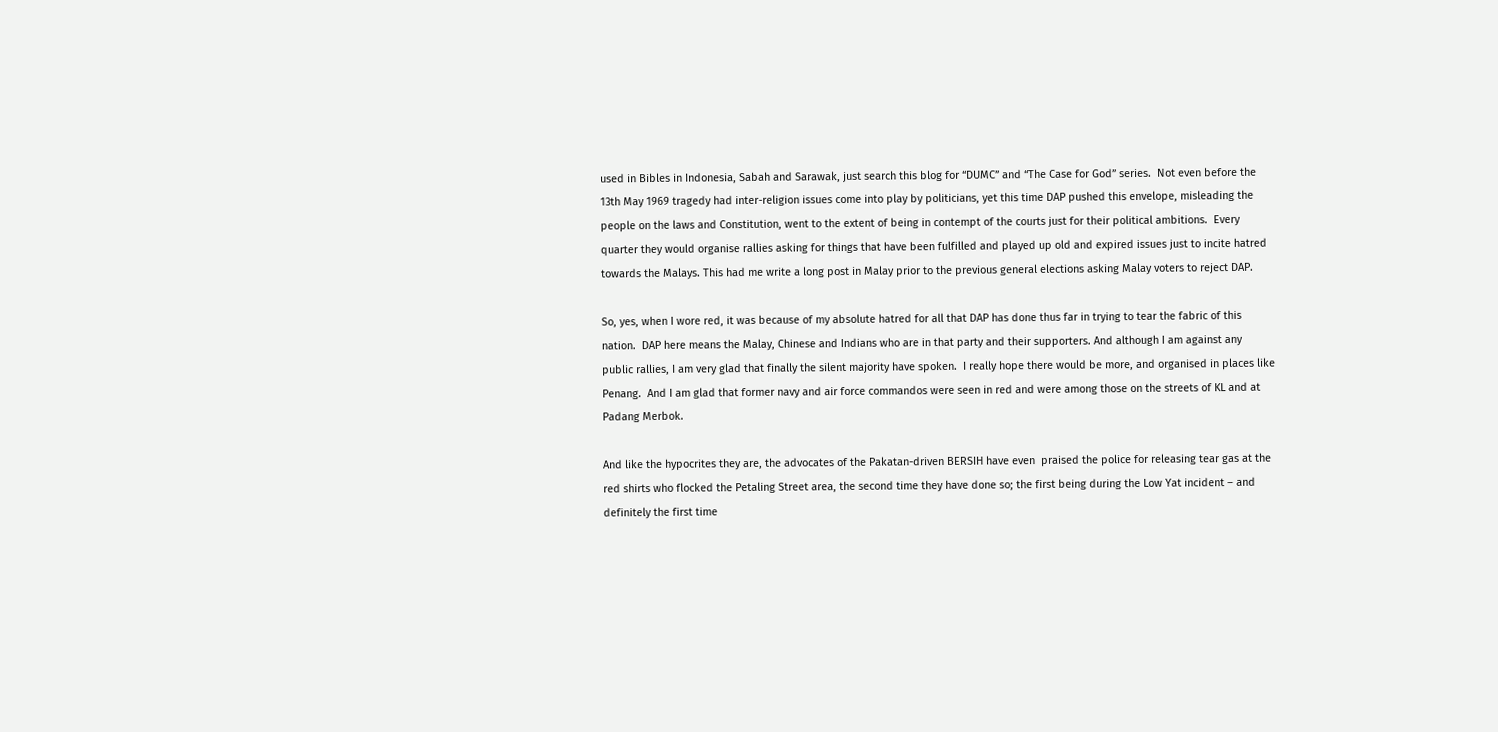used in Bibles in Indonesia, Sabah and Sarawak, just search this blog for “DUMC” and “The Case for God” series.  Not even before the 13th May 1969 tragedy had inter-religion issues come into play by politicians, yet this time DAP pushed this envelope, misleading the people on the laws and Constitution, went to the extent of being in contempt of the courts just for their political ambitions.  Every quarter they would organise rallies asking for things that have been fulfilled and played up old and expired issues just to incite hatred towards the Malays. This had me write a long post in Malay prior to the previous general elections asking Malay voters to reject DAP.

So, yes, when I wore red, it was because of my absolute hatred for all that DAP has done thus far in trying to tear the fabric of this nation.  DAP here means the Malay, Chinese and Indians who are in that party and their supporters. And although I am against any public rallies, I am very glad that finally the silent majority have spoken.  I really hope there would be more, and organised in places like Penang.  And I am glad that former navy and air force commandos were seen in red and were among those on the streets of KL and at Padang Merbok.

And like the hypocrites they are, the advocates of the Pakatan-driven BERSIH have even  praised the police for releasing tear gas at the red shirts who flocked the Petaling Street area, the second time they have done so; the first being during the Low Yat incident – and definitely the first time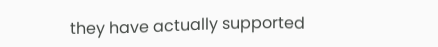they have actually supported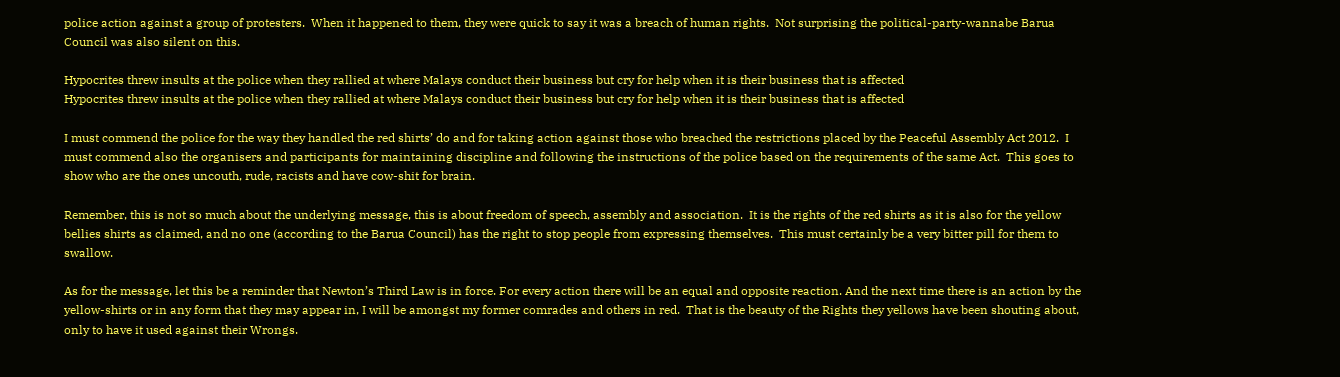police action against a group of protesters.  When it happened to them, they were quick to say it was a breach of human rights.  Not surprising the political-party-wannabe Barua Council was also silent on this.

Hypocrites threw insults at the police when they rallied at where Malays conduct their business but cry for help when it is their business that is affected
Hypocrites threw insults at the police when they rallied at where Malays conduct their business but cry for help when it is their business that is affected

I must commend the police for the way they handled the red shirts’ do and for taking action against those who breached the restrictions placed by the Peaceful Assembly Act 2012.  I must commend also the organisers and participants for maintaining discipline and following the instructions of the police based on the requirements of the same Act.  This goes to show who are the ones uncouth, rude, racists and have cow-shit for brain.

Remember, this is not so much about the underlying message, this is about freedom of speech, assembly and association.  It is the rights of the red shirts as it is also for the yellow bellies shirts as claimed, and no one (according to the Barua Council) has the right to stop people from expressing themselves.  This must certainly be a very bitter pill for them to swallow.

As for the message, let this be a reminder that Newton’s Third Law is in force. For every action there will be an equal and opposite reaction. And the next time there is an action by the yellow-shirts or in any form that they may appear in, I will be amongst my former comrades and others in red.  That is the beauty of the Rights they yellows have been shouting about, only to have it used against their Wrongs.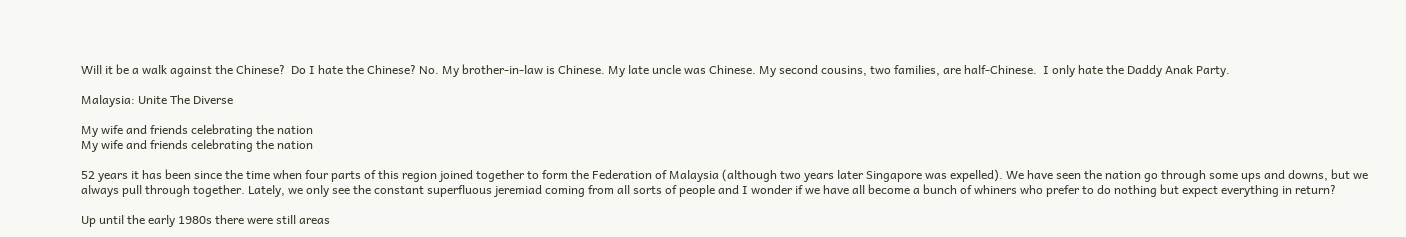Will it be a walk against the Chinese?  Do I hate the Chinese? No. My brother-in-law is Chinese. My late uncle was Chinese. My second cousins, two families, are half-Chinese.  I only hate the Daddy Anak Party.

Malaysia: Unite The Diverse

My wife and friends celebrating the nation
My wife and friends celebrating the nation

52 years it has been since the time when four parts of this region joined together to form the Federation of Malaysia (although two years later Singapore was expelled). We have seen the nation go through some ups and downs, but we always pull through together. Lately, we only see the constant superfluous jeremiad coming from all sorts of people and I wonder if we have all become a bunch of whiners who prefer to do nothing but expect everything in return?

Up until the early 1980s there were still areas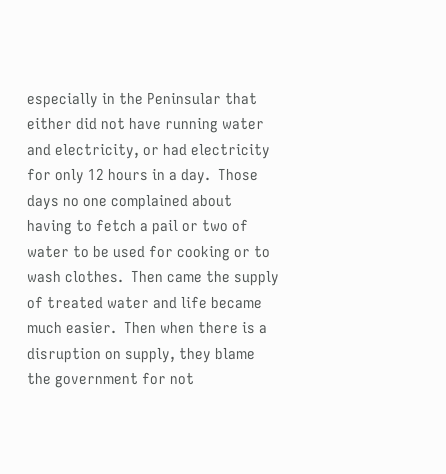especially in the Peninsular that either did not have running water and electricity, or had electricity for only 12 hours in a day.  Those days no one complained about having to fetch a pail or two of water to be used for cooking or to wash clothes.  Then came the supply of treated water and life became much easier.  Then when there is a disruption on supply, they blame the government for not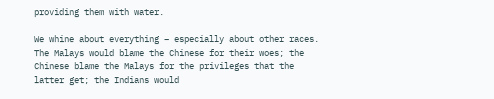providing them with water.

We whine about everything – especially about other races.  The Malays would blame the Chinese for their woes; the Chinese blame the Malays for the privileges that the latter get; the Indians would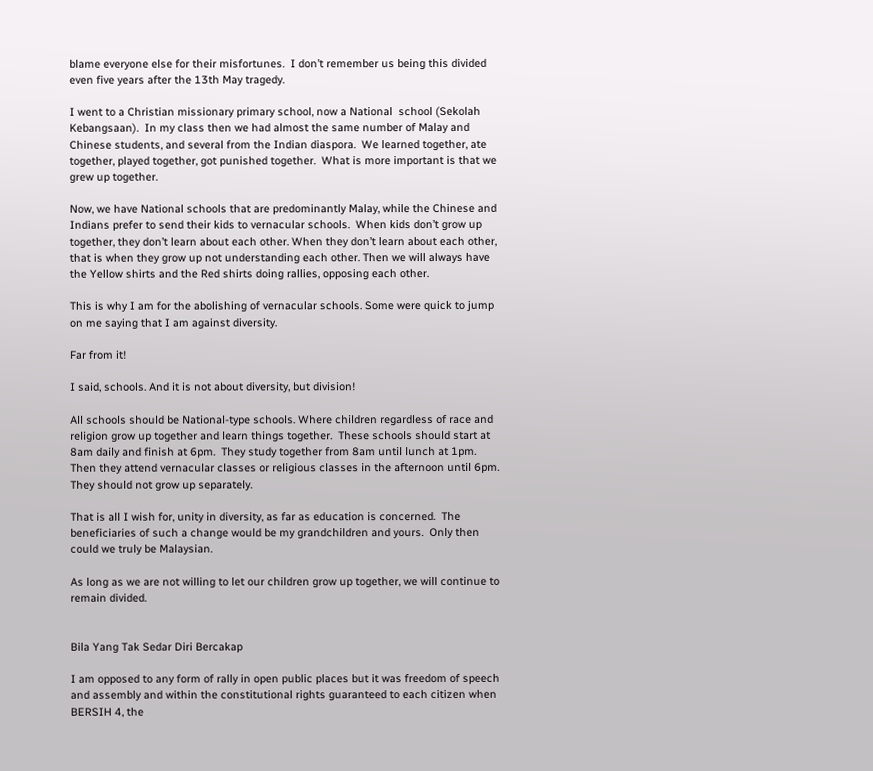blame everyone else for their misfortunes.  I don’t remember us being this divided even five years after the 13th May tragedy.

I went to a Christian missionary primary school, now a National  school (Sekolah Kebangsaan).  In my class then we had almost the same number of Malay and Chinese students, and several from the Indian diaspora.  We learned together, ate together, played together, got punished together.  What is more important is that we grew up together.

Now, we have National schools that are predominantly Malay, while the Chinese and Indians prefer to send their kids to vernacular schools.  When kids don’t grow up together, they don’t learn about each other. When they don’t learn about each other, that is when they grow up not understanding each other. Then we will always have the Yellow shirts and the Red shirts doing rallies, opposing each other.

This is why I am for the abolishing of vernacular schools. Some were quick to jump on me saying that I am against diversity.

Far from it!

I said, schools. And it is not about diversity, but division!

All schools should be National-type schools. Where children regardless of race and religion grow up together and learn things together.  These schools should start at 8am daily and finish at 6pm.  They study together from 8am until lunch at 1pm. Then they attend vernacular classes or religious classes in the afternoon until 6pm.  They should not grow up separately.

That is all I wish for, unity in diversity, as far as education is concerned.  The beneficiaries of such a change would be my grandchildren and yours.  Only then could we truly be Malaysian.

As long as we are not willing to let our children grow up together, we will continue to remain divided.


Bila Yang Tak Sedar Diri Bercakap

I am opposed to any form of rally in open public places but it was freedom of speech and assembly and within the constitutional rights guaranteed to each citizen when BERSIH 4, the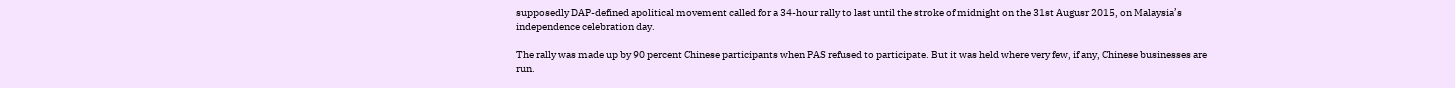supposedly DAP-defined apolitical movement called for a 34-hour rally to last until the stroke of midnight on the 31st Augusr 2015, on Malaysia’s independence celebration day.

The rally was made up by 90 percent Chinese participants when PAS refused to participate. But it was held where very few, if any, Chinese businesses are run.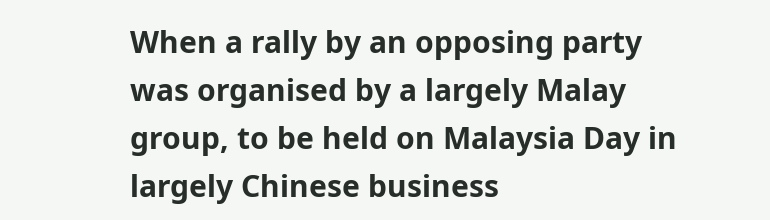When a rally by an opposing party was organised by a largely Malay group, to be held on Malaysia Day in largely Chinese business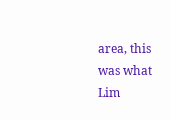area, this was what Lim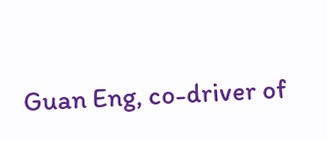Guan Eng, co-driver of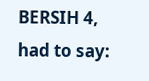BERSIH 4, had to say: